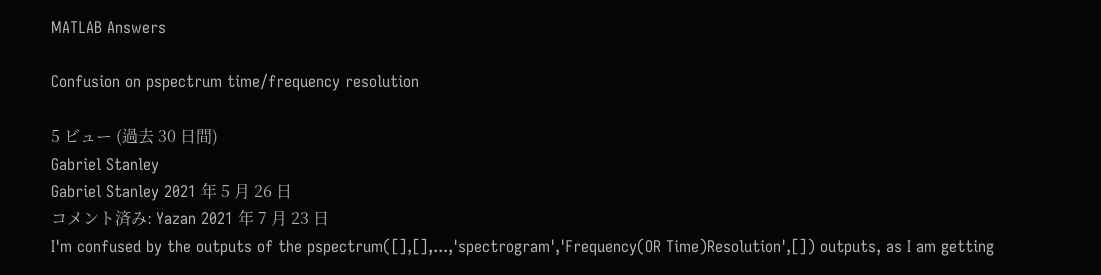MATLAB Answers

Confusion on pspectrum time/frequency resolution

5 ビュー (過去 30 日間)
Gabriel Stanley
Gabriel Stanley 2021 年 5 月 26 日
コメント済み: Yazan 2021 年 7 月 23 日
I'm confused by the outputs of the pspectrum([],[],...,'spectrogram','Frequency(OR Time)Resolution',[]) outputs, as I am getting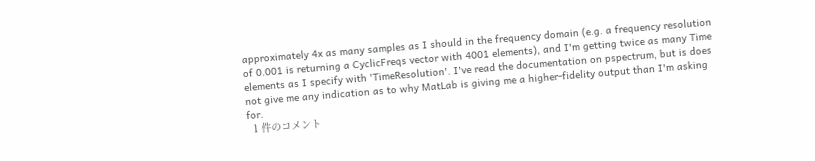approximately 4x as many samples as I should in the frequency domain (e.g. a frequency resolution of 0.001 is returning a CyclicFreqs vector with 4001 elements), and I'm getting twice as many Time elements as I specify with 'TimeResolution'. I've read the documentation on pspectrum, but is does not give me any indication as to why MatLab is giving me a higher-fidelity output than I'm asking for.
  1 件のコメント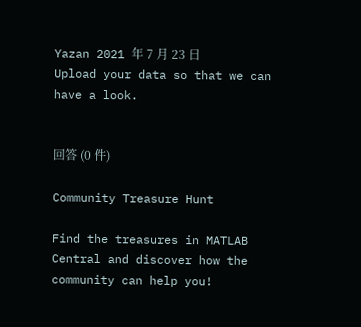Yazan 2021 年 7 月 23 日
Upload your data so that we can have a look.


回答 (0 件)

Community Treasure Hunt

Find the treasures in MATLAB Central and discover how the community can help you!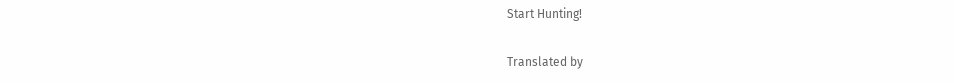Start Hunting!

Translated by